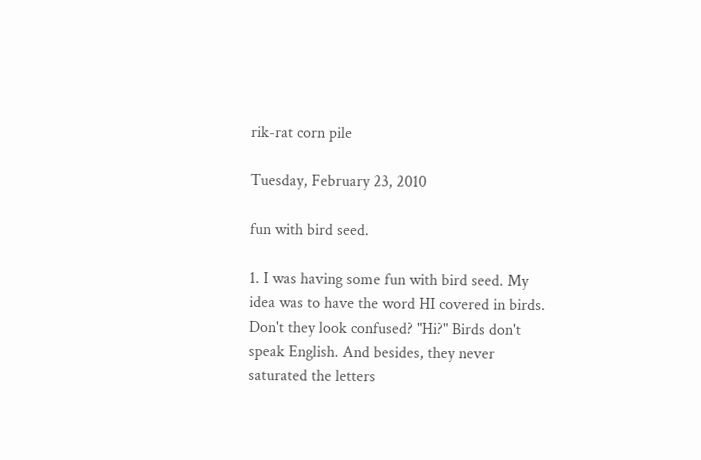rik-rat corn pile

Tuesday, February 23, 2010

fun with bird seed.

1. I was having some fun with bird seed. My idea was to have the word HI covered in birds. Don't they look confused? "Hi?" Birds don't speak English. And besides, they never saturated the letters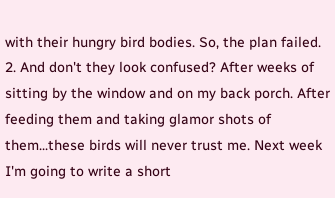with their hungry bird bodies. So, the plan failed. 2. And don't they look confused? After weeks of sitting by the window and on my back porch. After feeding them and taking glamor shots of them...these birds will never trust me. Next week I'm going to write a short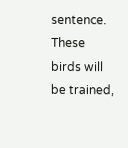sentence. These birds will be trained,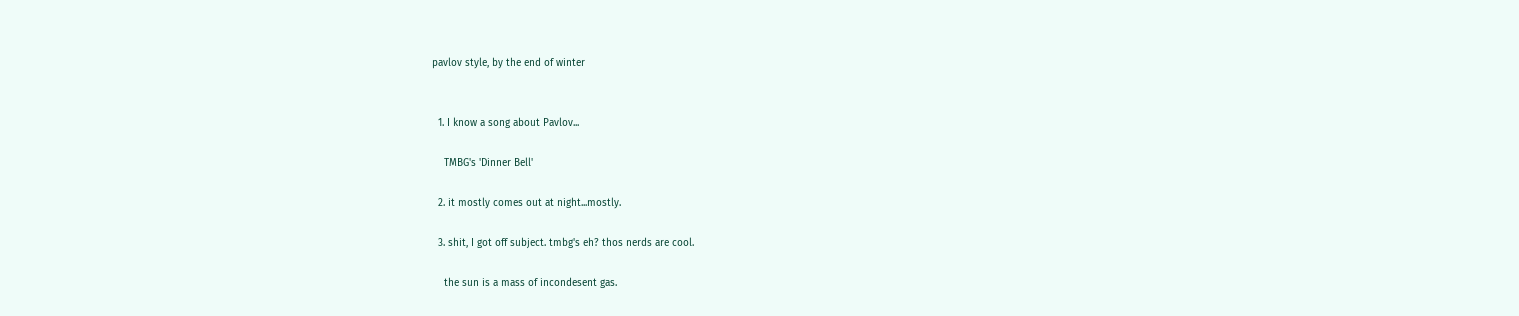pavlov style, by the end of winter


  1. I know a song about Pavlov...

    TMBG's 'Dinner Bell'

  2. it mostly comes out at night...mostly.

  3. shit, I got off subject. tmbg's eh? thos nerds are cool.

    the sun is a mass of incondesent gas.